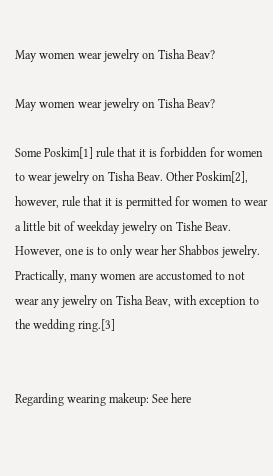May women wear jewelry on Tisha Beav?

May women wear jewelry on Tisha Beav?

Some Poskim[1] rule that it is forbidden for women to wear jewelry on Tisha Beav. Other Poskim[2], however, rule that it is permitted for women to wear a little bit of weekday jewelry on Tishe Beav. However, one is to only wear her Shabbos jewelry. Practically, many women are accustomed to not wear any jewelry on Tisha Beav, with exception to the wedding ring.[3]


Regarding wearing makeup: See here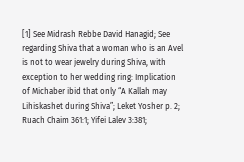[1] See Midrash Rebbe David Hanagid; See regarding Shiva that a woman who is an Avel is not to wear jewelry during Shiva, with exception to her wedding ring: Implication of Michaber ibid that only “A Kallah may Lihiskashet during Shiva”; Leket Yosher p. 2; Ruach Chaim 361:1; Yifei Lalev 3:381;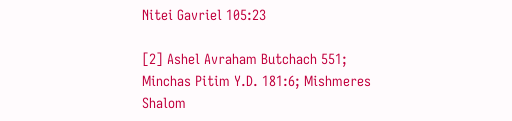Nitei Gavriel 105:23

[2] Ashel Avraham Butchach 551; Minchas Pitim Y.D. 181:6; Mishmeres Shalom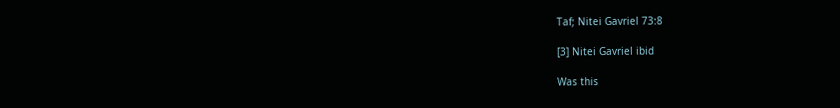Taf; Nitei Gavriel 73:8

[3] Nitei Gavriel ibid

Was this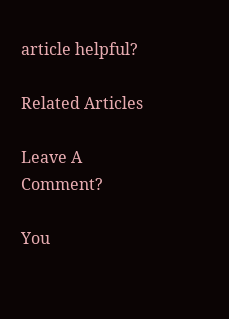article helpful?

Related Articles

Leave A Comment?

You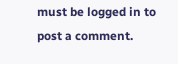must be logged in to post a comment.